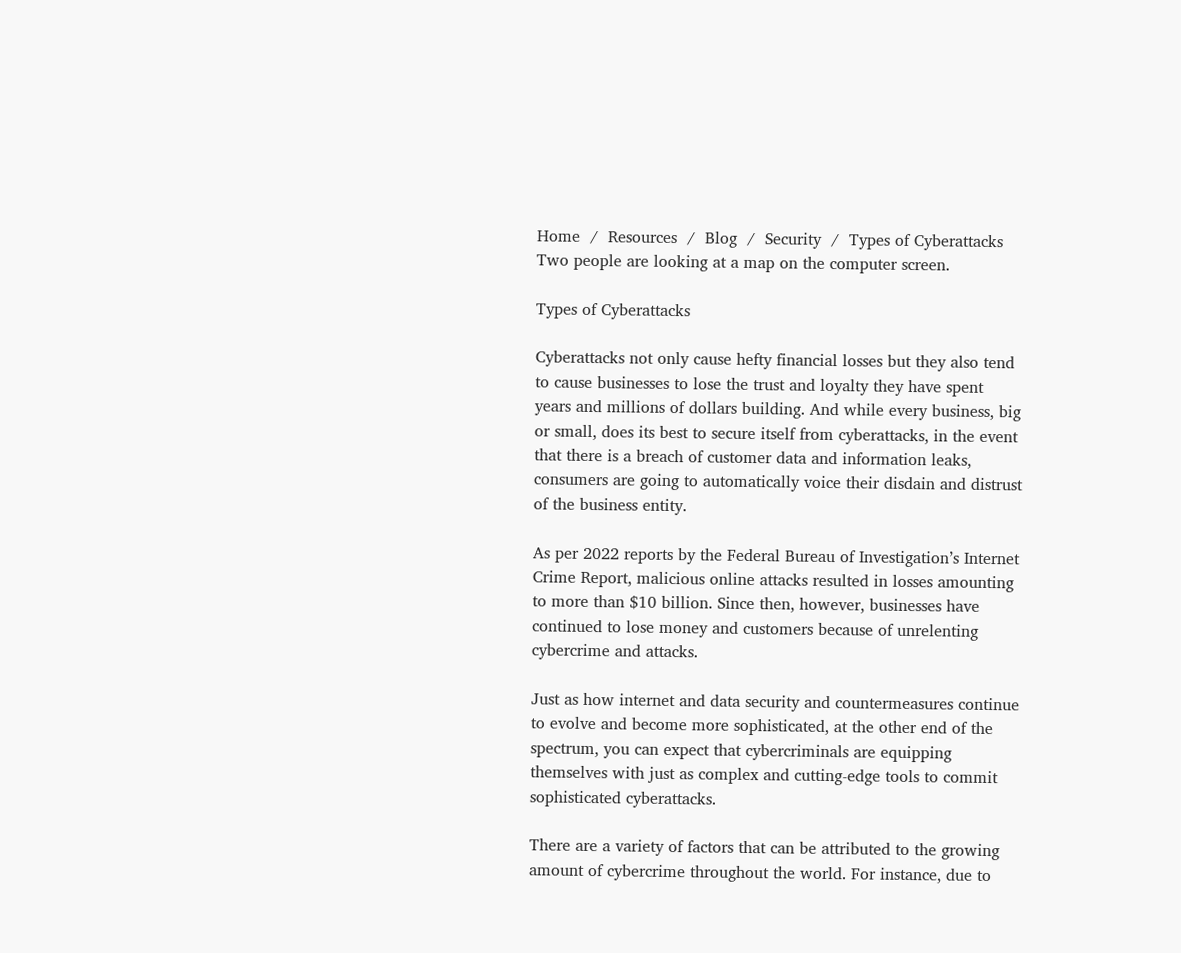Home  /  Resources  /  Blog  /  Security  /  Types of Cyberattacks
Two people are looking at a map on the computer screen.

Types of Cyberattacks

Cyberattacks not only cause hefty financial losses but they also tend to cause businesses to lose the trust and loyalty they have spent years and millions of dollars building. And while every business, big or small, does its best to secure itself from cyberattacks, in the event that there is a breach of customer data and information leaks, consumers are going to automatically voice their disdain and distrust of the business entity.

As per 2022 reports by the Federal Bureau of Investigation’s Internet Crime Report, malicious online attacks resulted in losses amounting to more than $10 billion. Since then, however, businesses have continued to lose money and customers because of unrelenting cybercrime and attacks.

Just as how internet and data security and countermeasures continue to evolve and become more sophisticated, at the other end of the spectrum, you can expect that cybercriminals are equipping themselves with just as complex and cutting-edge tools to commit sophisticated cyberattacks.

There are a variety of factors that can be attributed to the growing amount of cybercrime throughout the world. For instance, due to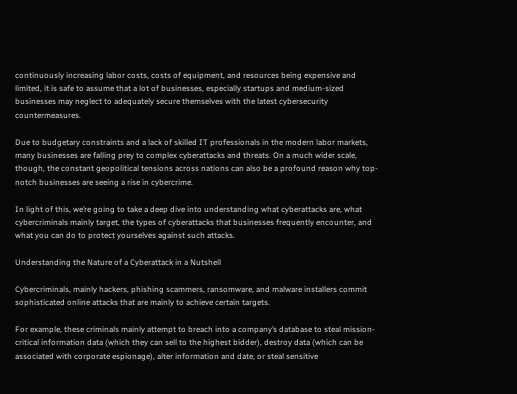continuously increasing labor costs, costs of equipment, and resources being expensive and limited, it is safe to assume that a lot of businesses, especially startups and medium-sized businesses may neglect to adequately secure themselves with the latest cybersecurity countermeasures.

Due to budgetary constraints and a lack of skilled IT professionals in the modern labor markets, many businesses are falling prey to complex cyberattacks and threats. On a much wider scale, though, the constant geopolitical tensions across nations can also be a profound reason why top-notch businesses are seeing a rise in cybercrime.

In light of this, we’re going to take a deep dive into understanding what cyberattacks are, what cybercriminals mainly target, the types of cyberattacks that businesses frequently encounter, and what you can do to protect yourselves against such attacks.

Understanding the Nature of a Cyberattack in a Nutshell

Cybercriminals, mainly hackers, phishing scammers, ransomware, and malware installers commit sophisticated online attacks that are mainly to achieve certain targets.

For example, these criminals mainly attempt to breach into a company’s database to steal mission-critical information data (which they can sell to the highest bidder), destroy data (which can be associated with corporate espionage), alter information and date, or steal sensitive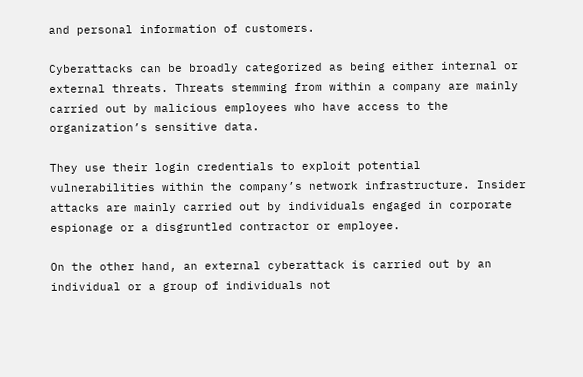and personal information of customers.

Cyberattacks can be broadly categorized as being either internal or external threats. Threats stemming from within a company are mainly carried out by malicious employees who have access to the organization’s sensitive data.

They use their login credentials to exploit potential vulnerabilities within the company’s network infrastructure. Insider attacks are mainly carried out by individuals engaged in corporate espionage or a disgruntled contractor or employee.

On the other hand, an external cyberattack is carried out by an individual or a group of individuals not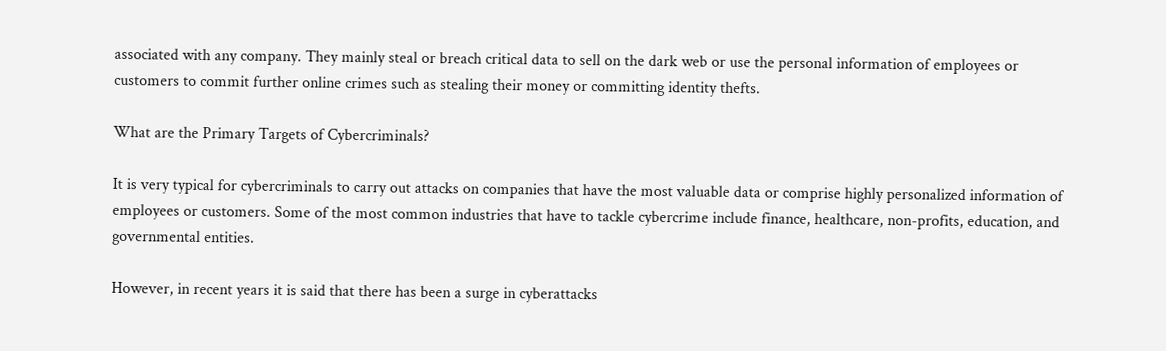associated with any company. They mainly steal or breach critical data to sell on the dark web or use the personal information of employees or customers to commit further online crimes such as stealing their money or committing identity thefts.

What are the Primary Targets of Cybercriminals?

It is very typical for cybercriminals to carry out attacks on companies that have the most valuable data or comprise highly personalized information of employees or customers. Some of the most common industries that have to tackle cybercrime include finance, healthcare, non-profits, education, and governmental entities.

However, in recent years it is said that there has been a surge in cyberattacks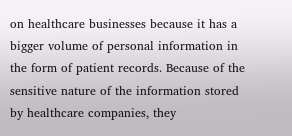on healthcare businesses because it has a bigger volume of personal information in the form of patient records. Because of the sensitive nature of the information stored by healthcare companies, they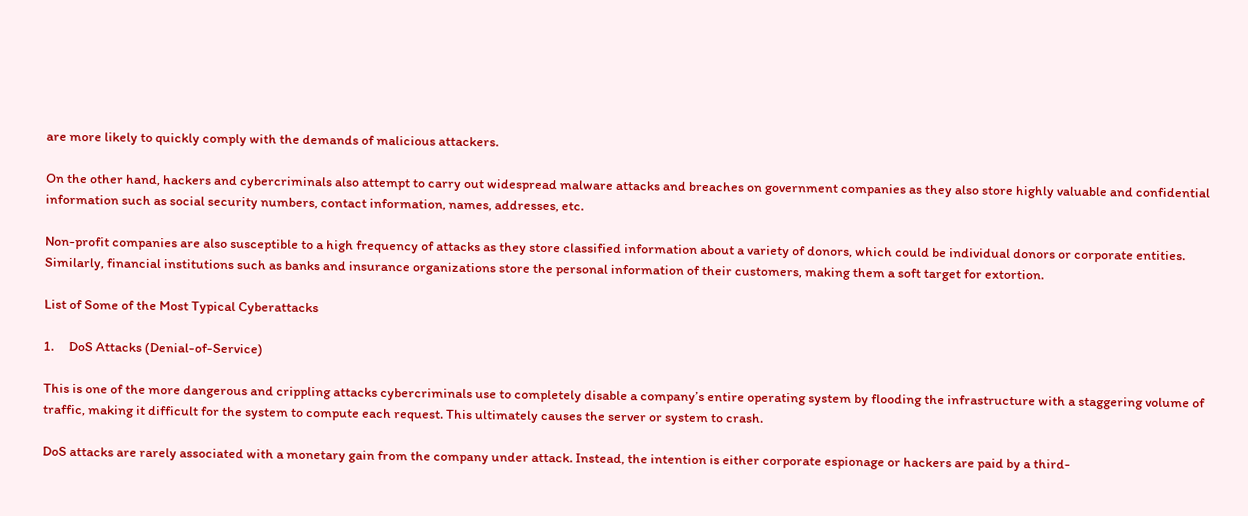are more likely to quickly comply with the demands of malicious attackers.

On the other hand, hackers and cybercriminals also attempt to carry out widespread malware attacks and breaches on government companies as they also store highly valuable and confidential information such as social security numbers, contact information, names, addresses, etc.

Non-profit companies are also susceptible to a high frequency of attacks as they store classified information about a variety of donors, which could be individual donors or corporate entities. Similarly, financial institutions such as banks and insurance organizations store the personal information of their customers, making them a soft target for extortion.

List of Some of the Most Typical Cyberattacks

1.     DoS Attacks (Denial-of-Service)

This is one of the more dangerous and crippling attacks cybercriminals use to completely disable a company’s entire operating system by flooding the infrastructure with a staggering volume of traffic, making it difficult for the system to compute each request. This ultimately causes the server or system to crash.

DoS attacks are rarely associated with a monetary gain from the company under attack. Instead, the intention is either corporate espionage or hackers are paid by a third-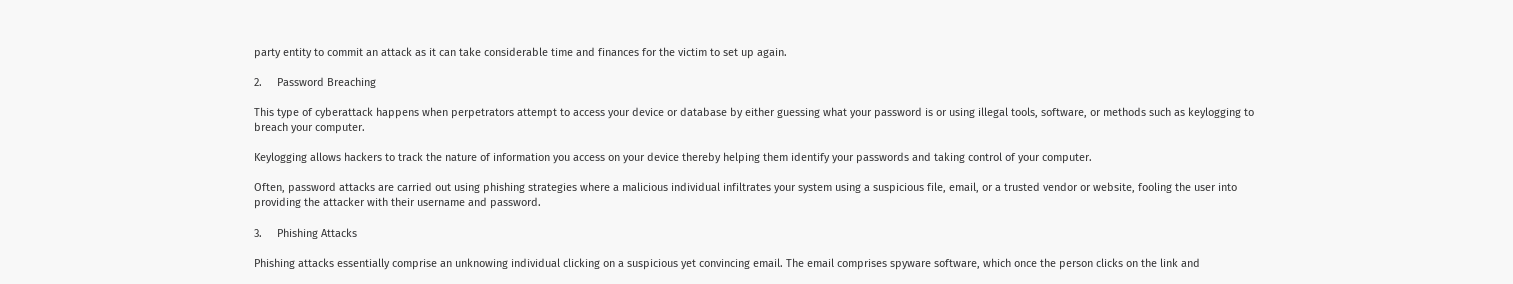party entity to commit an attack as it can take considerable time and finances for the victim to set up again.

2.     Password Breaching

This type of cyberattack happens when perpetrators attempt to access your device or database by either guessing what your password is or using illegal tools, software, or methods such as keylogging to breach your computer.

Keylogging allows hackers to track the nature of information you access on your device thereby helping them identify your passwords and taking control of your computer.

Often, password attacks are carried out using phishing strategies where a malicious individual infiltrates your system using a suspicious file, email, or a trusted vendor or website, fooling the user into providing the attacker with their username and password.

3.     Phishing Attacks

Phishing attacks essentially comprise an unknowing individual clicking on a suspicious yet convincing email. The email comprises spyware software, which once the person clicks on the link and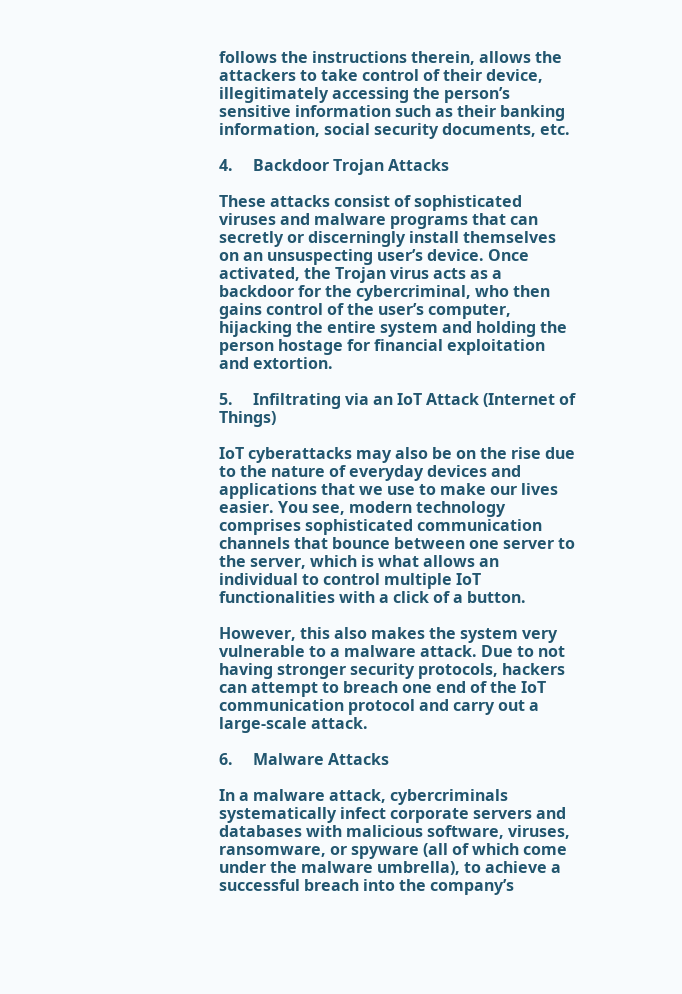follows the instructions therein, allows the attackers to take control of their device, illegitimately accessing the person’s sensitive information such as their banking information, social security documents, etc.

4.     Backdoor Trojan Attacks

These attacks consist of sophisticated viruses and malware programs that can secretly or discerningly install themselves on an unsuspecting user’s device. Once activated, the Trojan virus acts as a backdoor for the cybercriminal, who then gains control of the user’s computer, hijacking the entire system and holding the person hostage for financial exploitation and extortion.

5.     Infiltrating via an IoT Attack (Internet of Things)

IoT cyberattacks may also be on the rise due to the nature of everyday devices and applications that we use to make our lives easier. You see, modern technology comprises sophisticated communication channels that bounce between one server to the server, which is what allows an individual to control multiple IoT functionalities with a click of a button.

However, this also makes the system very vulnerable to a malware attack. Due to not having stronger security protocols, hackers can attempt to breach one end of the IoT communication protocol and carry out a large-scale attack.

6.     Malware Attacks

In a malware attack, cybercriminals systematically infect corporate servers and databases with malicious software, viruses, ransomware, or spyware (all of which come under the malware umbrella), to achieve a successful breach into the company’s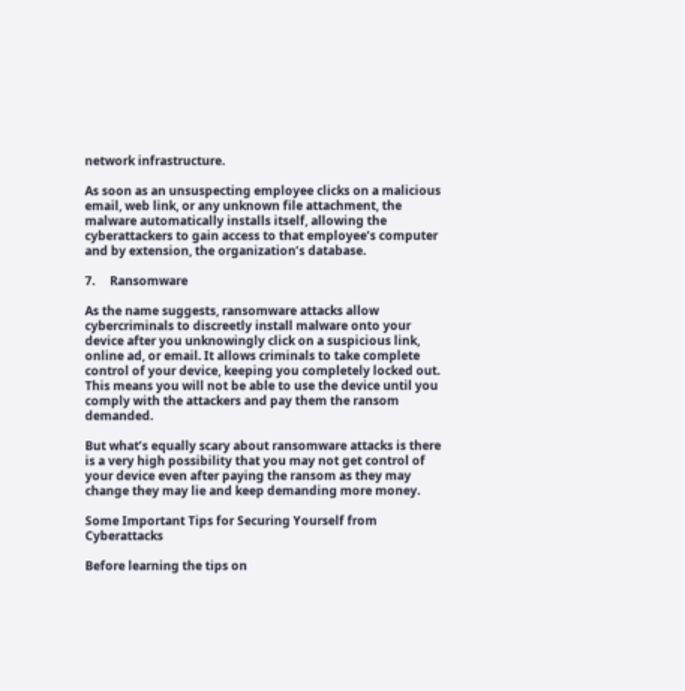network infrastructure.

As soon as an unsuspecting employee clicks on a malicious email, web link, or any unknown file attachment, the malware automatically installs itself, allowing the cyberattackers to gain access to that employee’s computer and by extension, the organization’s database.

7.     Ransomware

As the name suggests, ransomware attacks allow cybercriminals to discreetly install malware onto your device after you unknowingly click on a suspicious link, online ad, or email. It allows criminals to take complete control of your device, keeping you completely locked out. This means you will not be able to use the device until you comply with the attackers and pay them the ransom demanded.

But what’s equally scary about ransomware attacks is there is a very high possibility that you may not get control of your device even after paying the ransom as they may change they may lie and keep demanding more money.

Some Important Tips for Securing Yourself from Cyberattacks

Before learning the tips on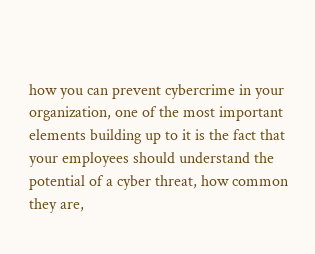how you can prevent cybercrime in your organization, one of the most important elements building up to it is the fact that your employees should understand the potential of a cyber threat, how common they are,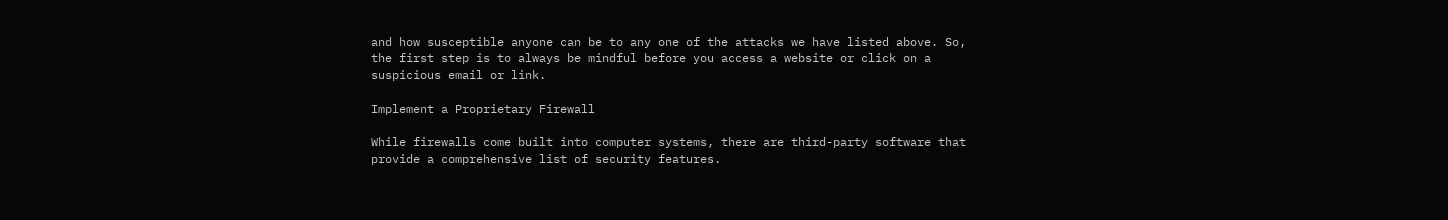and how susceptible anyone can be to any one of the attacks we have listed above. So, the first step is to always be mindful before you access a website or click on a suspicious email or link.

Implement a Proprietary Firewall

While firewalls come built into computer systems, there are third-party software that provide a comprehensive list of security features.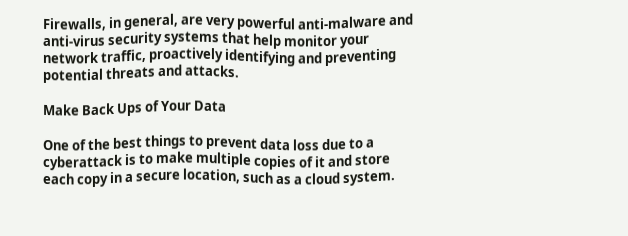Firewalls, in general, are very powerful anti-malware and anti-virus security systems that help monitor your network traffic, proactively identifying and preventing potential threats and attacks.

Make Back Ups of Your Data

One of the best things to prevent data loss due to a cyberattack is to make multiple copies of it and store each copy in a secure location, such as a cloud system.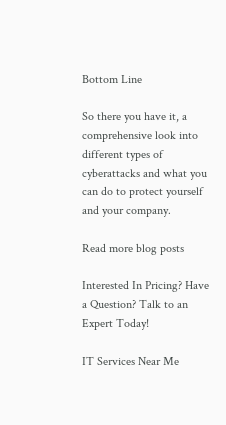Bottom Line

So there you have it, a comprehensive look into different types of cyberattacks and what you can do to protect yourself and your company.

Read more blog posts

Interested In Pricing? Have a Question? Talk to an Expert Today!

IT Services Near Me